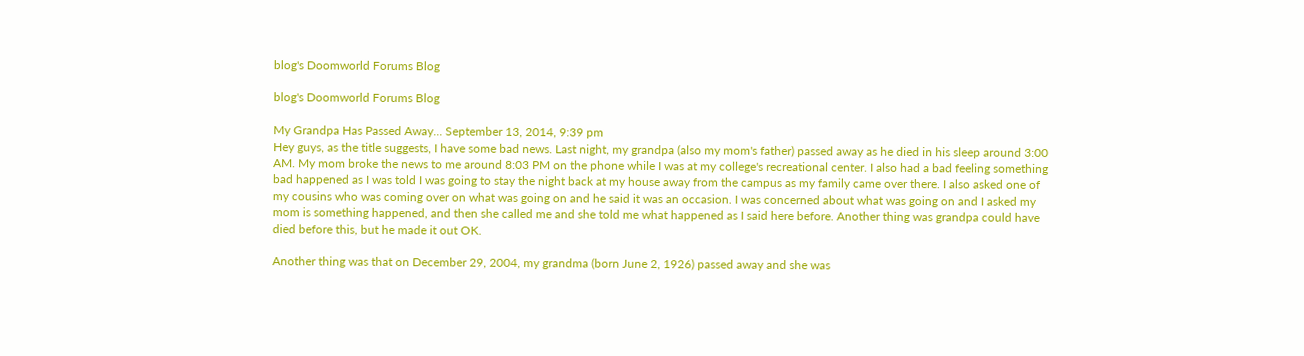blog's Doomworld Forums Blog

blog's Doomworld Forums Blog

My Grandpa Has Passed Away... September 13, 2014, 9:39 pm
Hey guys, as the title suggests, I have some bad news. Last night, my grandpa (also my mom's father) passed away as he died in his sleep around 3:00 AM. My mom broke the news to me around 8:03 PM on the phone while I was at my college's recreational center. I also had a bad feeling something bad happened as I was told I was going to stay the night back at my house away from the campus as my family came over there. I also asked one of my cousins who was coming over on what was going on and he said it was an occasion. I was concerned about what was going on and I asked my mom is something happened, and then she called me and she told me what happened as I said here before. Another thing was grandpa could have died before this, but he made it out OK.

Another thing was that on December 29, 2004, my grandma (born June 2, 1926) passed away and she was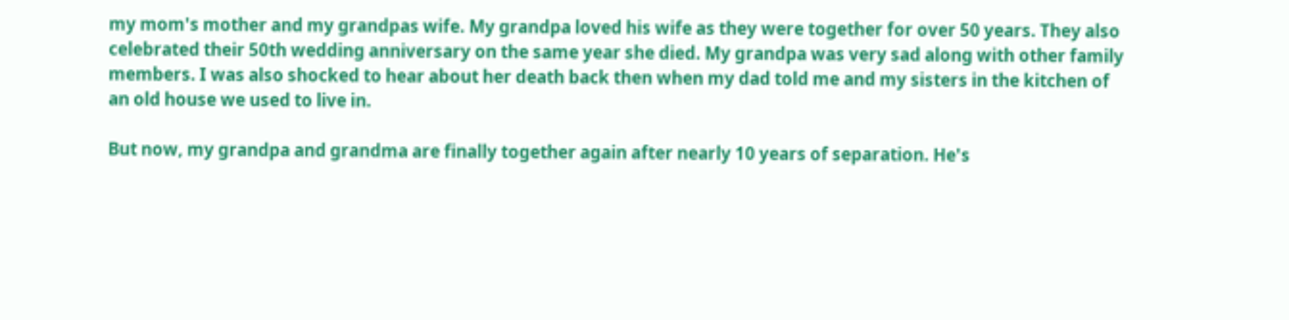my mom's mother and my grandpas wife. My grandpa loved his wife as they were together for over 50 years. They also celebrated their 50th wedding anniversary on the same year she died. My grandpa was very sad along with other family members. I was also shocked to hear about her death back then when my dad told me and my sisters in the kitchen of an old house we used to live in.

But now, my grandpa and grandma are finally together again after nearly 10 years of separation. He's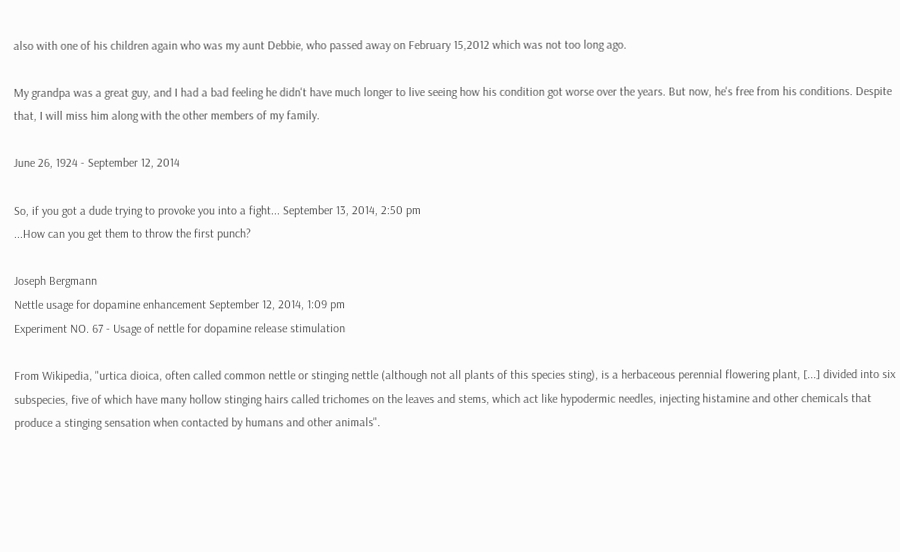also with one of his children again who was my aunt Debbie, who passed away on February 15,2012 which was not too long ago.

My grandpa was a great guy, and I had a bad feeling he didn't have much longer to live seeing how his condition got worse over the years. But now, he's free from his conditions. Despite that, I will miss him along with the other members of my family.

June 26, 1924 - September 12, 2014

So, if you got a dude trying to provoke you into a fight... September 13, 2014, 2:50 pm
...How can you get them to throw the first punch?

Joseph Bergmann
Nettle usage for dopamine enhancement September 12, 2014, 1:09 pm
Experiment NO. 67 - Usage of nettle for dopamine release stimulation

From Wikipedia, "urtica dioica, often called common nettle or stinging nettle (although not all plants of this species sting), is a herbaceous perennial flowering plant, [...] divided into six subspecies, five of which have many hollow stinging hairs called trichomes on the leaves and stems, which act like hypodermic needles, injecting histamine and other chemicals that produce a stinging sensation when contacted by humans and other animals".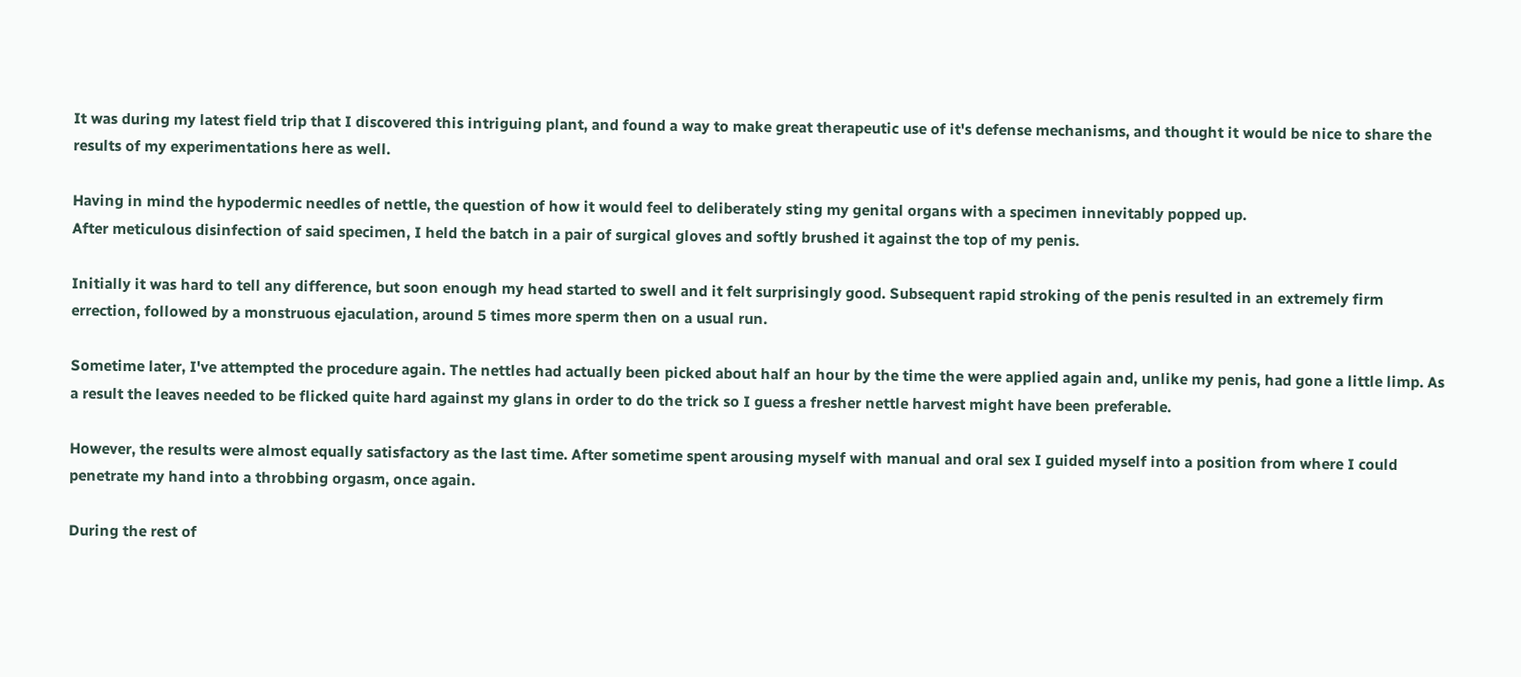It was during my latest field trip that I discovered this intriguing plant, and found a way to make great therapeutic use of it's defense mechanisms, and thought it would be nice to share the results of my experimentations here as well.

Having in mind the hypodermic needles of nettle, the question of how it would feel to deliberately sting my genital organs with a specimen innevitably popped up.
After meticulous disinfection of said specimen, I held the batch in a pair of surgical gloves and softly brushed it against the top of my penis.

Initially it was hard to tell any difference, but soon enough my head started to swell and it felt surprisingly good. Subsequent rapid stroking of the penis resulted in an extremely firm errection, followed by a monstruous ejaculation, around 5 times more sperm then on a usual run.

Sometime later, I've attempted the procedure again. The nettles had actually been picked about half an hour by the time the were applied again and, unlike my penis, had gone a little limp. As a result the leaves needed to be flicked quite hard against my glans in order to do the trick so I guess a fresher nettle harvest might have been preferable.

However, the results were almost equally satisfactory as the last time. After sometime spent arousing myself with manual and oral sex I guided myself into a position from where I could penetrate my hand into a throbbing orgasm, once again.

During the rest of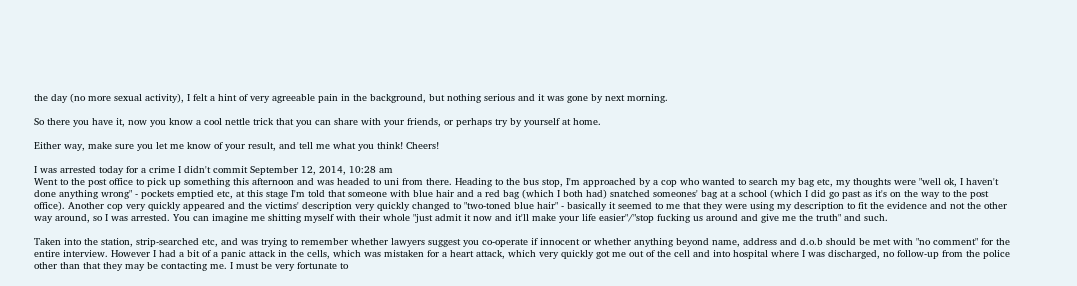the day (no more sexual activity), I felt a hint of very agreeable pain in the background, but nothing serious and it was gone by next morning.

So there you have it, now you know a cool nettle trick that you can share with your friends, or perhaps try by yourself at home.

Either way, make sure you let me know of your result, and tell me what you think! Cheers!

I was arrested today for a crime I didn't commit September 12, 2014, 10:28 am
Went to the post office to pick up something this afternoon and was headed to uni from there. Heading to the bus stop, I'm approached by a cop who wanted to search my bag etc, my thoughts were "well ok, I haven't done anything wrong" - pockets emptied etc, at this stage I'm told that someone with blue hair and a red bag (which I both had) snatched someones' bag at a school (which I did go past as it's on the way to the post office). Another cop very quickly appeared and the victims' description very quickly changed to "two-toned blue hair" - basically it seemed to me that they were using my description to fit the evidence and not the other way around, so I was arrested. You can imagine me shitting myself with their whole "just admit it now and it'll make your life easier"/"stop fucking us around and give me the truth" and such.

Taken into the station, strip-searched etc, and was trying to remember whether lawyers suggest you co-operate if innocent or whether anything beyond name, address and d.o.b should be met with "no comment" for the entire interview. However I had a bit of a panic attack in the cells, which was mistaken for a heart attack, which very quickly got me out of the cell and into hospital where I was discharged, no follow-up from the police other than that they may be contacting me. I must be very fortunate to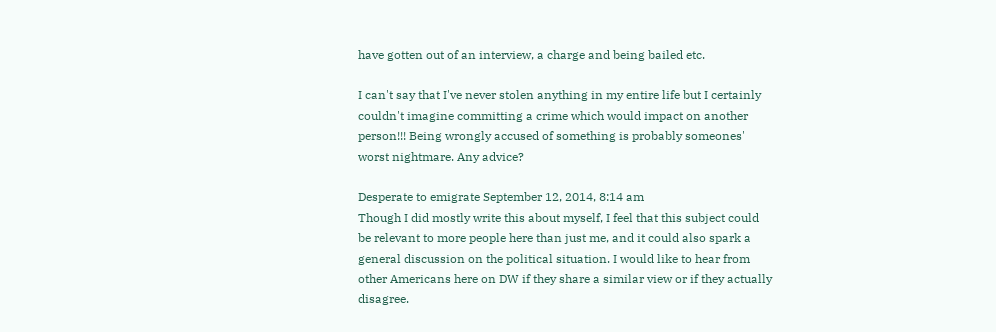have gotten out of an interview, a charge and being bailed etc.

I can't say that I've never stolen anything in my entire life but I certainly couldn't imagine committing a crime which would impact on another person!!! Being wrongly accused of something is probably someones' worst nightmare. Any advice?

Desperate to emigrate September 12, 2014, 8:14 am
Though I did mostly write this about myself, I feel that this subject could be relevant to more people here than just me, and it could also spark a general discussion on the political situation. I would like to hear from other Americans here on DW if they share a similar view or if they actually disagree.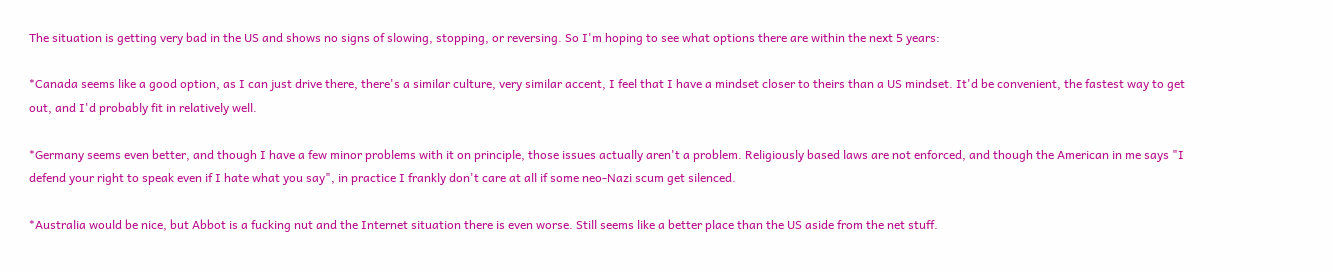The situation is getting very bad in the US and shows no signs of slowing, stopping, or reversing. So I'm hoping to see what options there are within the next 5 years:

*Canada seems like a good option, as I can just drive there, there's a similar culture, very similar accent, I feel that I have a mindset closer to theirs than a US mindset. It'd be convenient, the fastest way to get out, and I'd probably fit in relatively well.

*Germany seems even better, and though I have a few minor problems with it on principle, those issues actually aren't a problem. Religiously based laws are not enforced, and though the American in me says "I defend your right to speak even if I hate what you say", in practice I frankly don't care at all if some neo-Nazi scum get silenced.

*Australia would be nice, but Abbot is a fucking nut and the Internet situation there is even worse. Still seems like a better place than the US aside from the net stuff.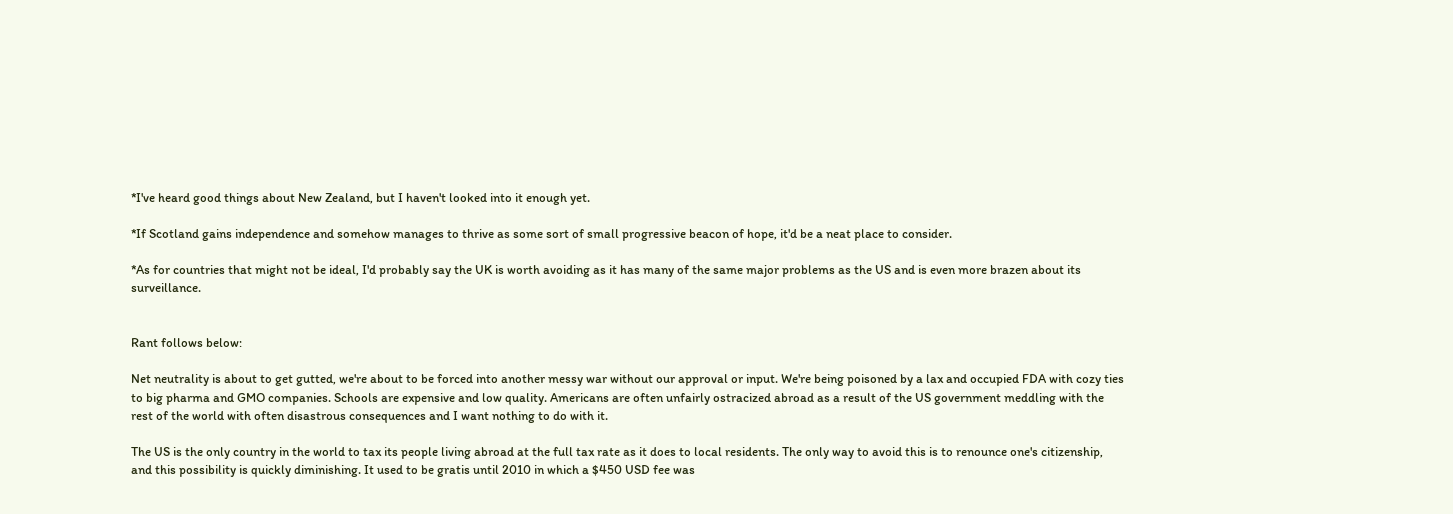*I've heard good things about New Zealand, but I haven't looked into it enough yet.

*If Scotland gains independence and somehow manages to thrive as some sort of small progressive beacon of hope, it'd be a neat place to consider.

*As for countries that might not be ideal, I'd probably say the UK is worth avoiding as it has many of the same major problems as the US and is even more brazen about its surveillance.


Rant follows below:

Net neutrality is about to get gutted, we're about to be forced into another messy war without our approval or input. We're being poisoned by a lax and occupied FDA with cozy ties to big pharma and GMO companies. Schools are expensive and low quality. Americans are often unfairly ostracized abroad as a result of the US government meddling with the rest of the world with often disastrous consequences and I want nothing to do with it.

The US is the only country in the world to tax its people living abroad at the full tax rate as it does to local residents. The only way to avoid this is to renounce one's citizenship, and this possibility is quickly diminishing. It used to be gratis until 2010 in which a $450 USD fee was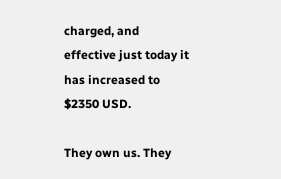charged, and effective just today it has increased to $2350 USD.

They own us. They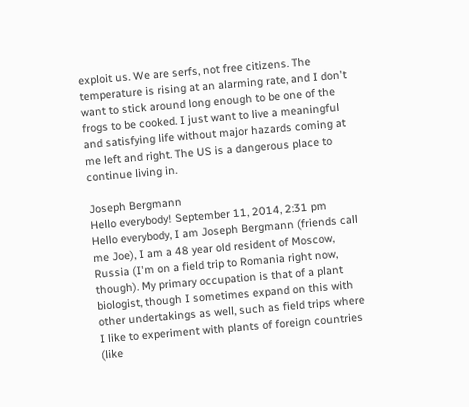exploit us. We are serfs, not free citizens. The temperature is rising at an alarming rate, and I don't want to stick around long enough to be one of the frogs to be cooked. I just want to live a meaningful and satisfying life without major hazards coming at me left and right. The US is a dangerous place to continue living in.

Joseph Bergmann
Hello everybody! September 11, 2014, 2:31 pm
Hello everybody, I am Joseph Bergmann (friends call me Joe), I am a 48 year old resident of Moscow, Russia (I'm on a field trip to Romania right now, though). My primary occupation is that of a plant biologist, though I sometimes expand on this with other undertakings as well, such as field trips where I like to experiment with plants of foreign countries (like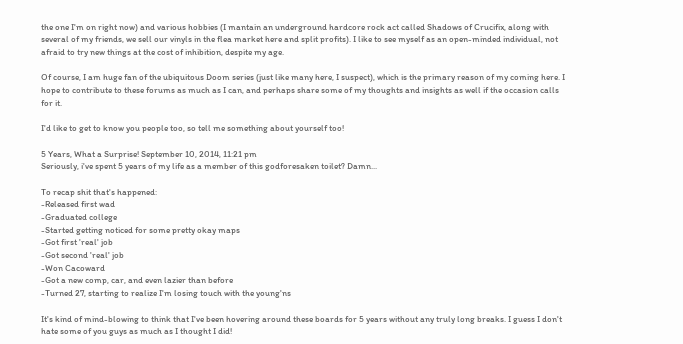the one I'm on right now) and various hobbies (I mantain an underground hardcore rock act called Shadows of Crucifix, along with several of my friends, we sell our vinyls in the flea market here and split profits). I like to see myself as an open-minded individual, not afraid to try new things at the cost of inhibition, despite my age.

Of course, I am huge fan of the ubiquitous Doom series (just like many here, I suspect), which is the primary reason of my coming here. I hope to contribute to these forums as much as I can, and perhaps share some of my thoughts and insights as well if the occasion calls for it.

I'd like to get to know you people too, so tell me something about yourself too!

5 Years, What a Surprise! September 10, 2014, 11:21 pm
Seriously, i've spent 5 years of my life as a member of this godforesaken toilet? Damn...

To recap shit that's happened:
-Released first wad
-Graduated college
-Started getting noticed for some pretty okay maps
-Got first 'real' job
-Got second 'real' job
-Won Cacoward
-Got a new comp, car, and even lazier than before
-Turned 27, starting to realize I'm losing touch with the young'ns

It's kind of mind-blowing to think that I've been hovering around these boards for 5 years without any truly long breaks. I guess I don't hate some of you guys as much as I thought I did!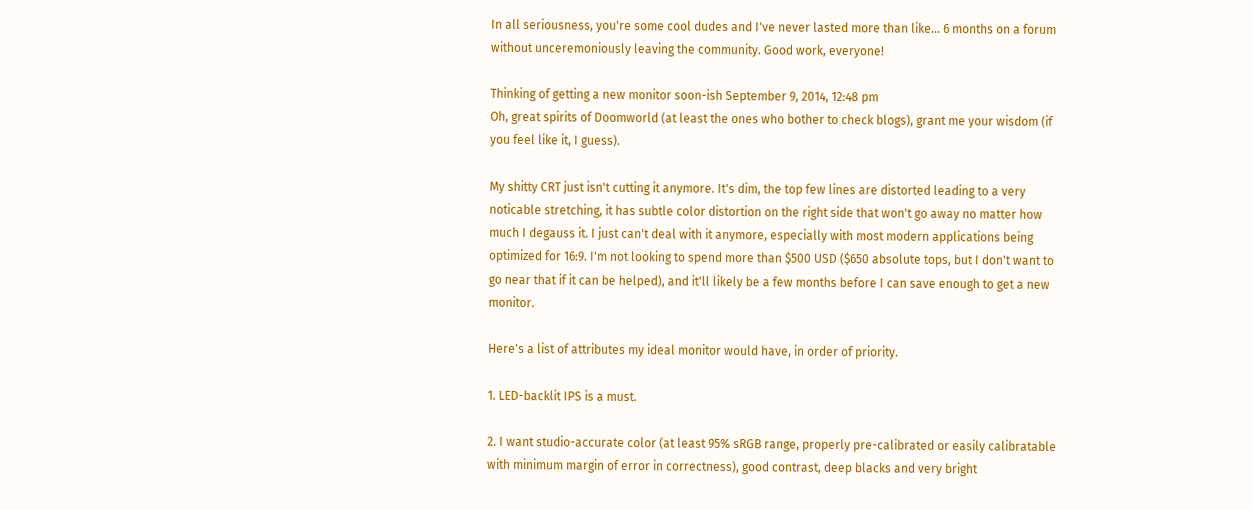In all seriousness, you're some cool dudes and I've never lasted more than like... 6 months on a forum without unceremoniously leaving the community. Good work, everyone!

Thinking of getting a new monitor soon-ish September 9, 2014, 12:48 pm
Oh, great spirits of Doomworld (at least the ones who bother to check blogs), grant me your wisdom (if you feel like it, I guess).

My shitty CRT just isn't cutting it anymore. It's dim, the top few lines are distorted leading to a very noticable stretching, it has subtle color distortion on the right side that won't go away no matter how much I degauss it. I just can't deal with it anymore, especially with most modern applications being optimized for 16:9. I'm not looking to spend more than $500 USD ($650 absolute tops, but I don't want to go near that if it can be helped), and it'll likely be a few months before I can save enough to get a new monitor.

Here's a list of attributes my ideal monitor would have, in order of priority.

1. LED-backlit IPS is a must.

2. I want studio-accurate color (at least 95% sRGB range, properly pre-calibrated or easily calibratable with minimum margin of error in correctness), good contrast, deep blacks and very bright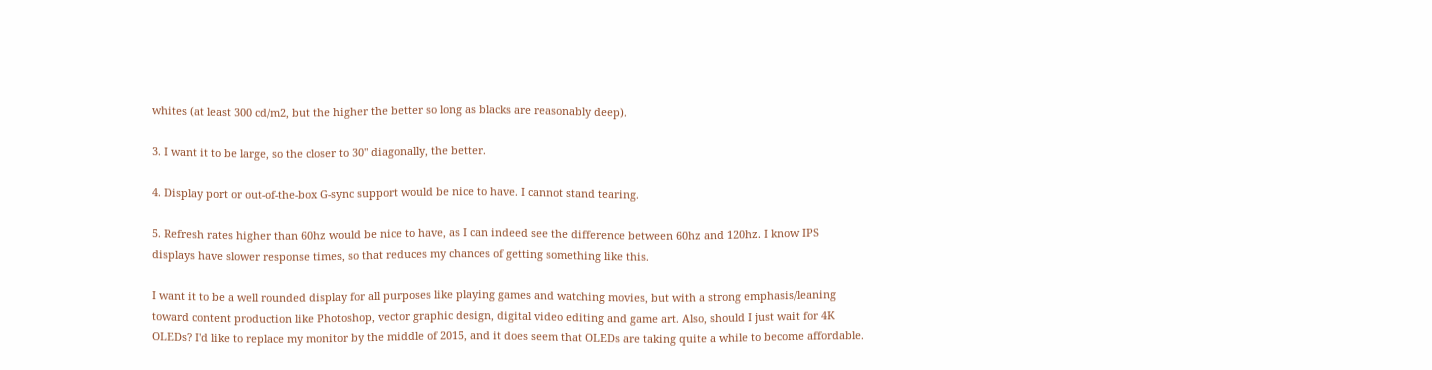whites (at least 300 cd/m2, but the higher the better so long as blacks are reasonably deep).

3. I want it to be large, so the closer to 30" diagonally, the better.

4. Display port or out-of-the-box G-sync support would be nice to have. I cannot stand tearing.

5. Refresh rates higher than 60hz would be nice to have, as I can indeed see the difference between 60hz and 120hz. I know IPS displays have slower response times, so that reduces my chances of getting something like this.

I want it to be a well rounded display for all purposes like playing games and watching movies, but with a strong emphasis/leaning toward content production like Photoshop, vector graphic design, digital video editing and game art. Also, should I just wait for 4K OLEDs? I'd like to replace my monitor by the middle of 2015, and it does seem that OLEDs are taking quite a while to become affordable.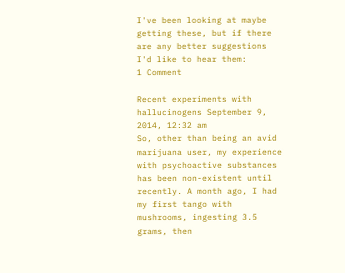I've been looking at maybe getting these, but if there are any better suggestions I'd like to hear them:
1 Comment

Recent experiments with hallucinogens September 9, 2014, 12:32 am
So, other than being an avid marijuana user, my experience with psychoactive substances has been non-existent until recently. A month ago, I had my first tango with mushrooms, ingesting 3.5 grams, then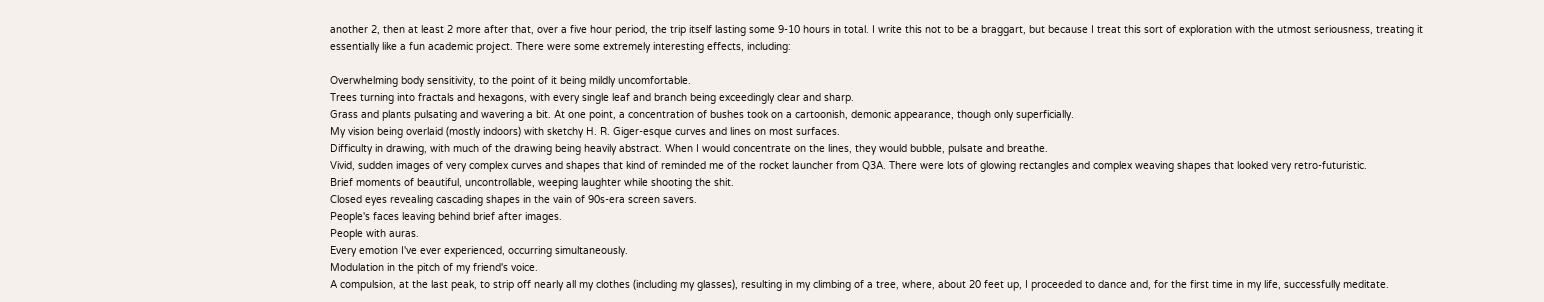another 2, then at least 2 more after that, over a five hour period, the trip itself lasting some 9-10 hours in total. I write this not to be a braggart, but because I treat this sort of exploration with the utmost seriousness, treating it essentially like a fun academic project. There were some extremely interesting effects, including:

Overwhelming body sensitivity, to the point of it being mildly uncomfortable.
Trees turning into fractals and hexagons, with every single leaf and branch being exceedingly clear and sharp.
Grass and plants pulsating and wavering a bit. At one point, a concentration of bushes took on a cartoonish, demonic appearance, though only superficially.
My vision being overlaid (mostly indoors) with sketchy H. R. Giger-esque curves and lines on most surfaces.
Difficulty in drawing, with much of the drawing being heavily abstract. When I would concentrate on the lines, they would bubble, pulsate and breathe.
Vivid, sudden images of very complex curves and shapes that kind of reminded me of the rocket launcher from Q3A. There were lots of glowing rectangles and complex weaving shapes that looked very retro-futuristic.
Brief moments of beautiful, uncontrollable, weeping laughter while shooting the shit.
Closed eyes revealing cascading shapes in the vain of 90s-era screen savers.
People's faces leaving behind brief after images.
People with auras.
Every emotion I've ever experienced, occurring simultaneously.
Modulation in the pitch of my friend's voice.
A compulsion, at the last peak, to strip off nearly all my clothes (including my glasses), resulting in my climbing of a tree, where, about 20 feet up, I proceeded to dance and, for the first time in my life, successfully meditate.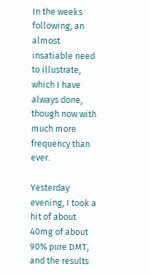In the weeks following, an almost insatiable need to illustrate, which I have always done, though now with much more frequency than ever.

Yesterday evening, I took a hit of about 40mg of about 90% pure DMT, and the results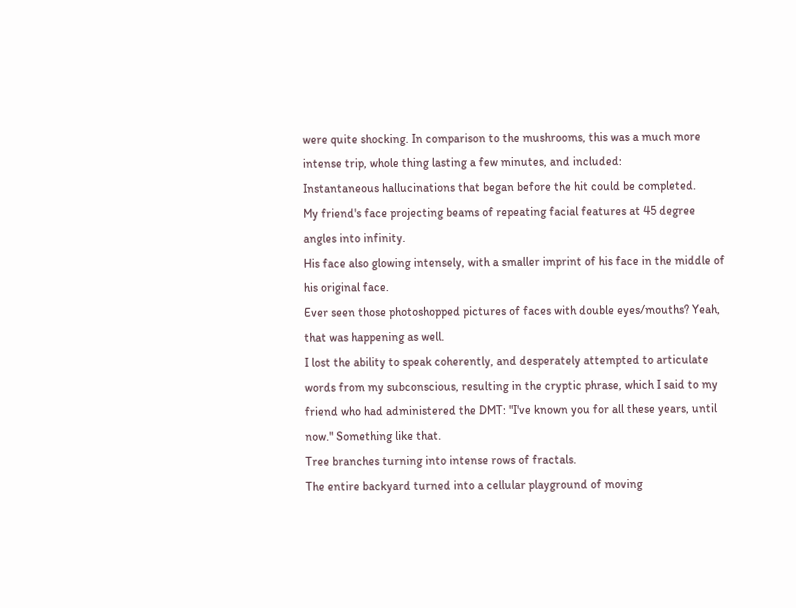were quite shocking. In comparison to the mushrooms, this was a much more intense trip, whole thing lasting a few minutes, and included:
Instantaneous hallucinations that began before the hit could be completed.
My friend's face projecting beams of repeating facial features at 45 degree angles into infinity.
His face also glowing intensely, with a smaller imprint of his face in the middle of his original face.
Ever seen those photoshopped pictures of faces with double eyes/mouths? Yeah, that was happening as well.
I lost the ability to speak coherently, and desperately attempted to articulate words from my subconscious, resulting in the cryptic phrase, which I said to my friend who had administered the DMT: "I've known you for all these years, until now." Something like that.
Tree branches turning into intense rows of fractals.
The entire backyard turned into a cellular playground of moving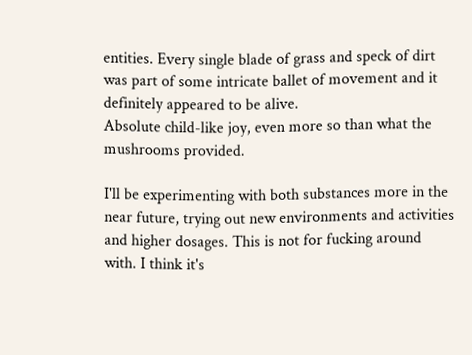entities. Every single blade of grass and speck of dirt was part of some intricate ballet of movement and it definitely appeared to be alive.
Absolute child-like joy, even more so than what the mushrooms provided.

I'll be experimenting with both substances more in the near future, trying out new environments and activities and higher dosages. This is not for fucking around with. I think it's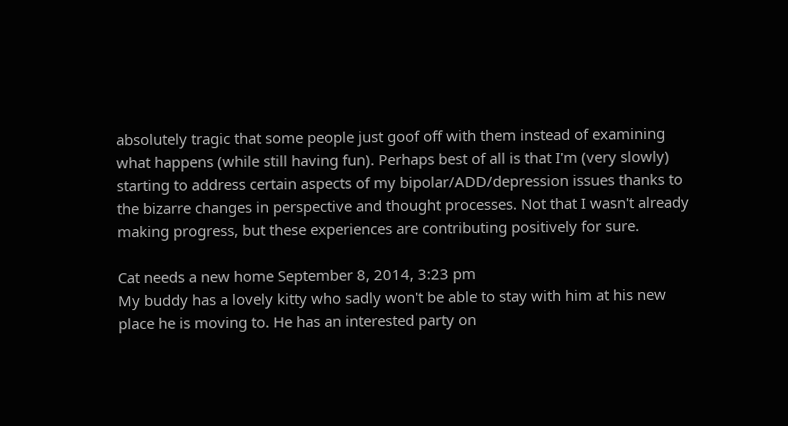absolutely tragic that some people just goof off with them instead of examining what happens (while still having fun). Perhaps best of all is that I'm (very slowly) starting to address certain aspects of my bipolar/ADD/depression issues thanks to the bizarre changes in perspective and thought processes. Not that I wasn't already making progress, but these experiences are contributing positively for sure.

Cat needs a new home September 8, 2014, 3:23 pm
My buddy has a lovely kitty who sadly won't be able to stay with him at his new place he is moving to. He has an interested party on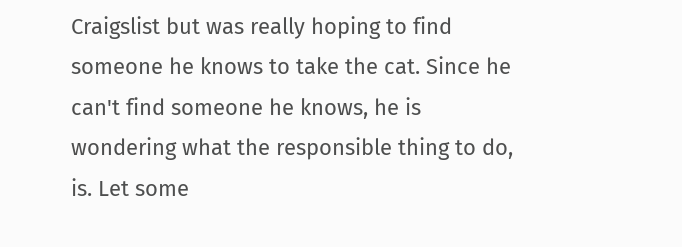Craigslist but was really hoping to find someone he knows to take the cat. Since he can't find someone he knows, he is wondering what the responsible thing to do, is. Let some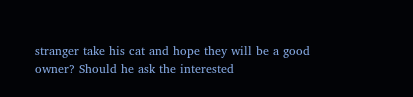stranger take his cat and hope they will be a good owner? Should he ask the interested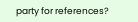party for references?